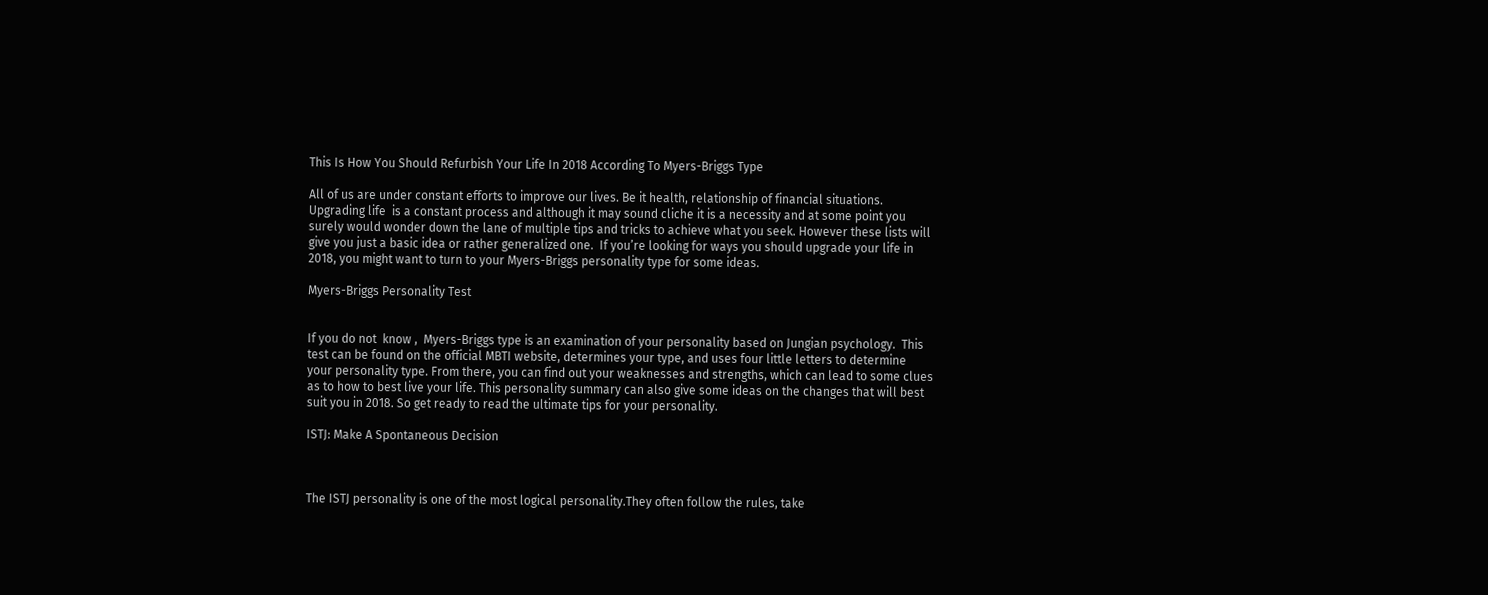This Is How You Should Refurbish Your Life In 2018 According To Myers-Briggs Type

All of us are under constant efforts to improve our lives. Be it health, relationship of financial situations. Upgrading life  is a constant process and although it may sound cliche it is a necessity and at some point you surely would wonder down the lane of multiple tips and tricks to achieve what you seek. However these lists will give you just a basic idea or rather generalized one.  If you’re looking for ways you should upgrade your life in 2018, you might want to turn to your Myers-Briggs personality type for some ideas.

Myers-Briggs Personality Test


If you do not  know ,  Myers-Briggs type is an examination of your personality based on Jungian psychology.  This test can be found on the official MBTI website, determines your type, and uses four little letters to determine your personality type. From there, you can find out your weaknesses and strengths, which can lead to some clues as to how to best live your life. This personality summary can also give some ideas on the changes that will best suit you in 2018. So get ready to read the ultimate tips for your personality.

ISTJ: Make A Spontaneous Decision



The ISTJ personality is one of the most logical personality.They often follow the rules, take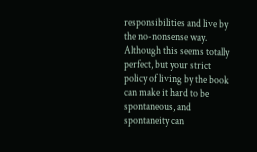responsibilities and live by the no-nonsense way. Although this seems totally perfect, but your strict policy of living by the book can make it hard to be spontaneous, and spontaneity can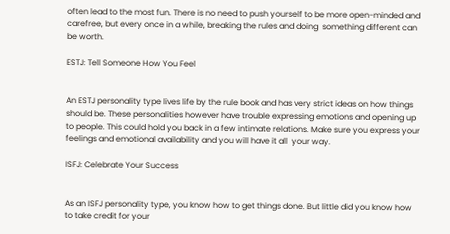often lead to the most fun. There is no need to push yourself to be more open-minded and carefree, but every once in a while, breaking the rules and doing  something different can be worth.

ESTJ: Tell Someone How You Feel


An ESTJ personality type lives life by the rule book and has very strict ideas on how things should be. These personalities however have trouble expressing emotions and opening up to people. This could hold you back in a few intimate relations. Make sure you express your feelings and emotional availability and you will have it all  your way.

ISFJ: Celebrate Your Success


As an ISFJ personality type, you know how to get things done. But little did you know how to take credit for your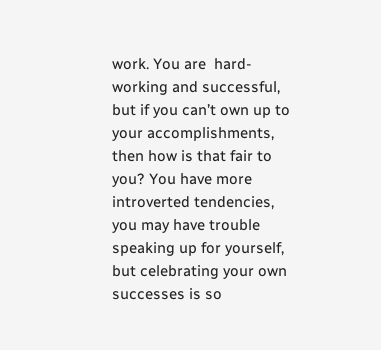work. You are  hard-working and successful, but if you can’t own up to your accomplishments, then how is that fair to you? You have more introverted tendencies, you may have trouble speaking up for yourself, but celebrating your own successes is so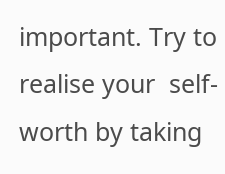important. Try to realise your  self-worth by taking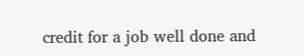credit for a job well done and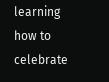learning how to celebrate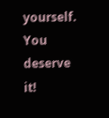yourself. You deserve it!